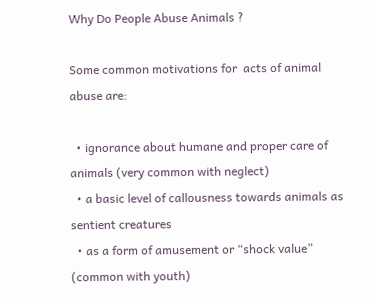Why Do People Abuse Animals ?

Some common motivations for  acts of animal abuse are:

  • ignorance about humane and proper care of animals (very common with neglect)
  • a basic level of callousness towards animals as sentient creatures
  • as a form of amusement or “shock value” (common with youth)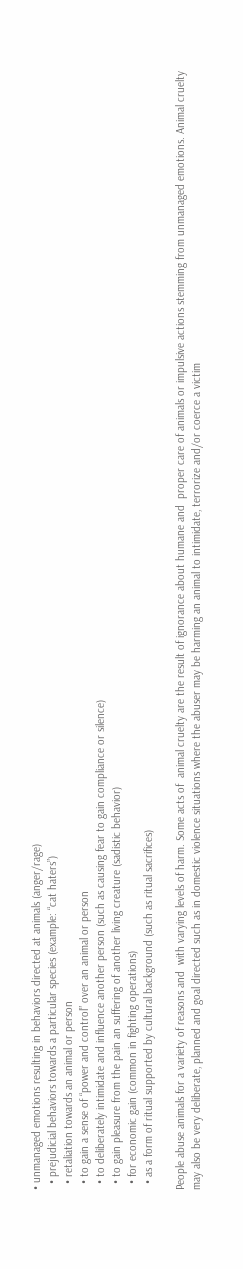• unmanaged emotions resulting in behaviors directed at animals (anger/rage)
  • prejudicial behaviors towards a particular species (example: “cat haters”)
  • retaliation towards an animal or person
  • to gain a sense of “power and control” over an animal or person
  • to deliberately intimidate and influence another person (such as causing fear to gain compliance or silence)
  • to gain pleasure from the pain an suffering of another living creature (sadistic behavior)
  • for economic gain (common in fighting operations)
  • as a form of ritual supported by cultural background (such as ritual sacrifices)

People abuse animals for a variety of reasons and  with varying levels of harm. Some acts of  animal cruelty are the result of ignorance about humane and  proper care of animals or impulsive actions stemming from unmanaged emotions. Animal cruelty may also be very deliberate, planned and goal directed such as in domestic violence situations where the abuser may be harming an animal to intimidate, terrorize and/or coerce a victim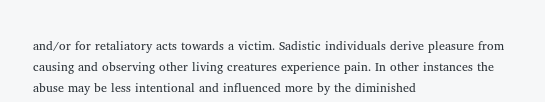and/or for retaliatory acts towards a victim. Sadistic individuals derive pleasure from causing and observing other living creatures experience pain. In other instances the abuse may be less intentional and influenced more by the diminished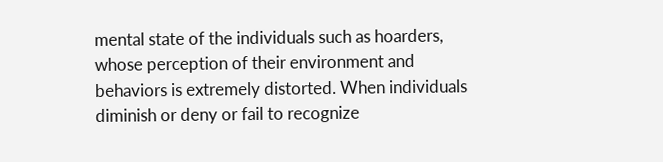mental state of the individuals such as hoarders, whose perception of their environment and behaviors is extremely distorted. When individuals diminish or deny or fail to recognize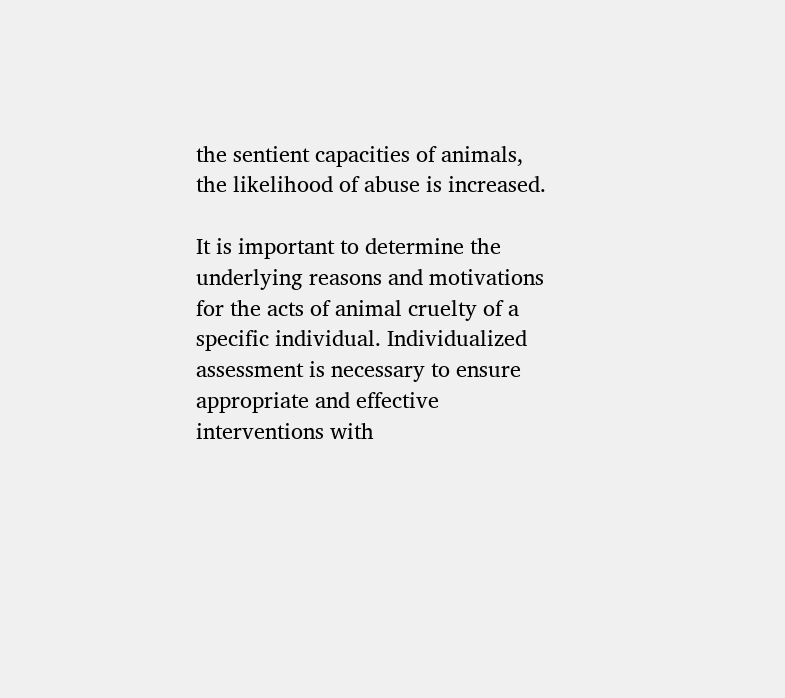the sentient capacities of animals, the likelihood of abuse is increased.

It is important to determine the underlying reasons and motivations for the acts of animal cruelty of a specific individual. Individualized assessment is necessary to ensure appropriate and effective interventions with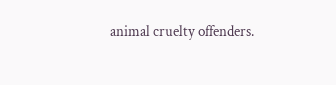animal cruelty offenders.